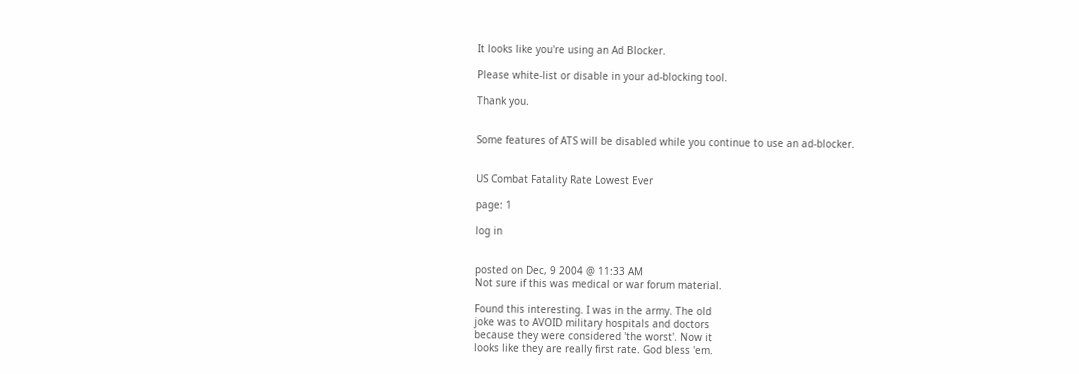It looks like you're using an Ad Blocker.

Please white-list or disable in your ad-blocking tool.

Thank you.


Some features of ATS will be disabled while you continue to use an ad-blocker.


US Combat Fatality Rate Lowest Ever

page: 1

log in


posted on Dec, 9 2004 @ 11:33 AM
Not sure if this was medical or war forum material.

Found this interesting. I was in the army. The old
joke was to AVOID military hospitals and doctors
because they were considered 'the worst'. Now it
looks like they are really first rate. God bless 'em.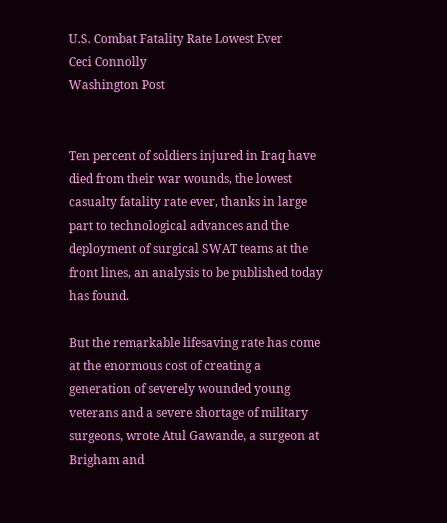U.S. Combat Fatality Rate Lowest Ever
Ceci Connolly
Washington Post


Ten percent of soldiers injured in Iraq have died from their war wounds, the lowest casualty fatality rate ever, thanks in large part to technological advances and the deployment of surgical SWAT teams at the front lines, an analysis to be published today has found.

But the remarkable lifesaving rate has come at the enormous cost of creating a generation of severely wounded young veterans and a severe shortage of military surgeons, wrote Atul Gawande, a surgeon at Brigham and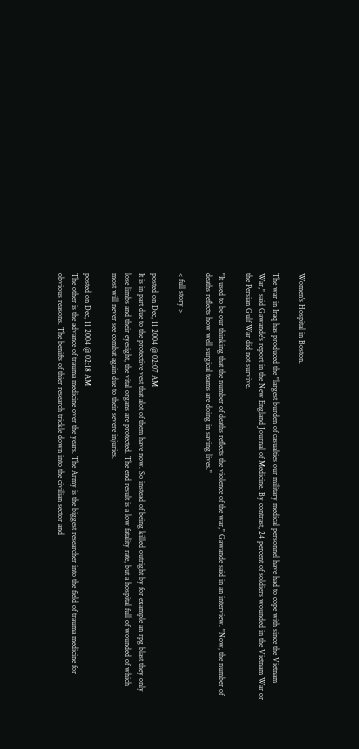Women's Hospital in Boston.

The war in Iraq has produced the "largest burden of casualties our military medical personnel have had to cope with since the Vietnam War," said Gawande's report in the New England Journal of Medicine. By contrast, 24 percent of soldiers wounded in the Vietnam War or the Persian Gulf War did not survive.

"It used to be our thinking that the number of deaths reflects the violence of the war," Gawande said in an interview. "Now, the number of deaths reflects how well surgical teams are doing in saving lives."

< full story >

posted on Dec, 11 2004 @ 02:07 AM
It is in part due to the protective vest that alot of them have now. So instead of being killed outright by for example an rpg blast they only lose limbs and their eyesight, the vital organs are protected. The end result is a low fatality rate, but a hospital full of wounded of which most will never see combat again due to their severe injuries.

posted on Dec, 11 2004 @ 02:18 AM
The other is the advance of trauma medicine over the years. The Army is the biggest researcher into the field of trauma medicine for obvious reasons. The benifts of thier research trickle down into the civilian sector and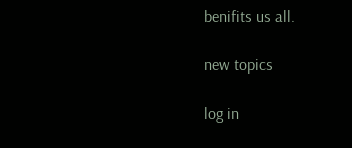benifits us all.

new topics

log in